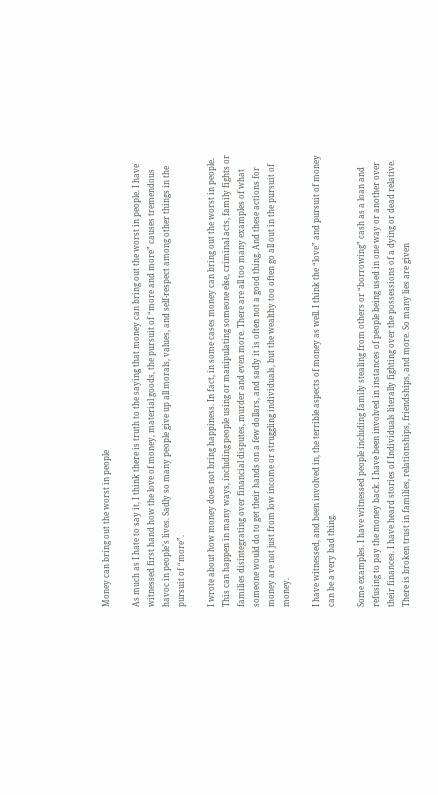Money can bring out the worst in people

As much as I hate to say it, I think there is truth to the saying that money can bring out the worst in people. I have witnessed first hand how the love of money, material goods, the pursuit of “more and more” causes tremendous havoc in people’s lives. Sadly so many people give up all morals, values, and self-respect among other things in the pursuit of “more”.

I wrote about how money does not bring happiness. In fact, in some cases money can bring out the worst in people. This can happen in many ways, including people using or manipulating someone else, criminal acts, family fights or families disintegrating over financial disputes, murder and even more. There are all too many examples of what someone would do to get their hands on a few dollars, and sadly it is often not a good thing. And these actions for money are not just from low income or struggling individuals, but the wealthy too often go all out in the pursuit of money.

I have witnessed, and been involved in, the terrible aspects of money as well. I think the “love” and pursuit of money can be a very bad thing.

Some examples. I have witnessed people including family stealing from others or “borrowing” cash as a loan and refusing to pay the money back. I have been involved in instances of people being used in one way or another over their finances. I have heard stories of Individuals literally fighting over the possessions of a dying or dead relative. There is broken trust in families, relationships, friendships, and more. So many lies are given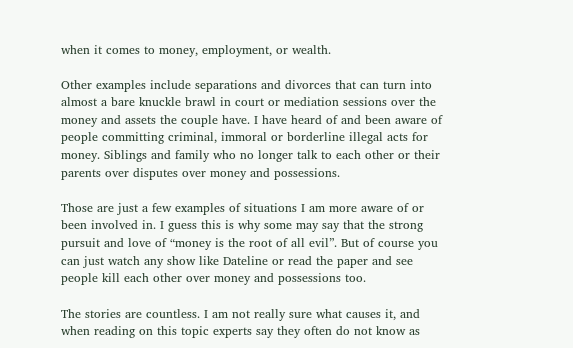when it comes to money, employment, or wealth.

Other examples include separations and divorces that can turn into almost a bare knuckle brawl in court or mediation sessions over the money and assets the couple have. I have heard of and been aware of people committing criminal, immoral or borderline illegal acts for money. Siblings and family who no longer talk to each other or their parents over disputes over money and possessions.

Those are just a few examples of situations I am more aware of or been involved in. I guess this is why some may say that the strong pursuit and love of “money is the root of all evil”. But of course you can just watch any show like Dateline or read the paper and see people kill each other over money and possessions too.

The stories are countless. I am not really sure what causes it, and when reading on this topic experts say they often do not know as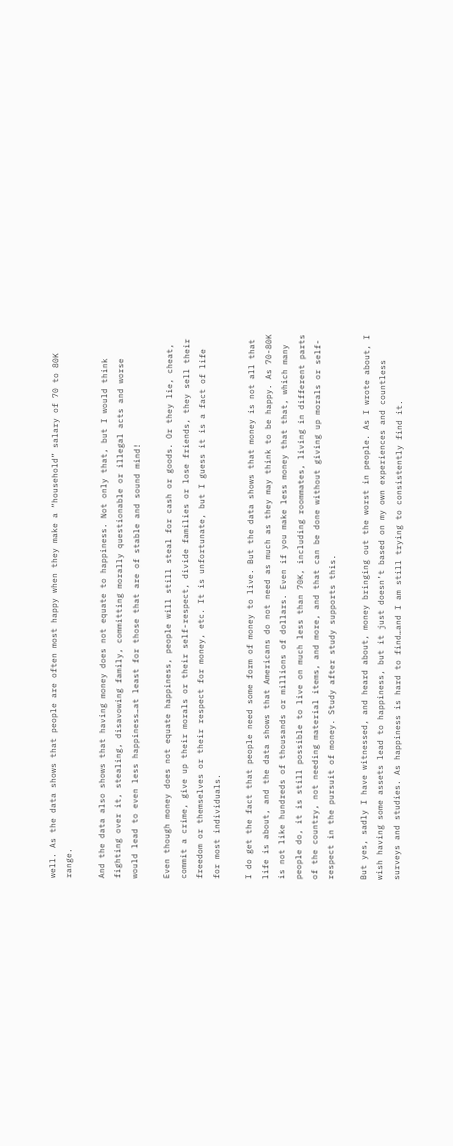well. As the data shows that people are often most happy when they make a “household” salary of 70 to 80K range.

And the data also shows that having money does not equate to happiness. Not only that, but I would think fighting over it, stealing, disavowing family, committing morally questionable or illegal acts and worse would lead to even less happiness…at least for those that are of stable and sound mind!

Even though money does not equate happiness, people will still steal for cash or goods. Or they lie, cheat, commit a crime, give up their morals or their self-respect, divide families or lose friends, they sell their freedom or themselves or their respect for money, etc. It is unfortunate, but I guess it is a fact of life for most individuals.

I do get the fact that people need some form of money to live. But the data shows that money is not all that life is about, and the data shows that Americans do not need as much as they may think to be happy. As 70-80K is not like hundreds of thousands or millions of dollars. Even if you make less money that that, which many people do, it is still possible to live on much less than 70K, including roommates, living in different parts of the country, not needing material items, and more, and that can be done without giving up morals or self-respect in the pursuit of money. Study after study supports this.

But yes, sadly I have witnessed, and heard about, money bringing out the worst in people. As I wrote about, I wish having some assets lead to happiness, but it just doesn’t based on my own experiences and countless surveys and studies. As happiness is hard to find…and I am still trying to consistently find it.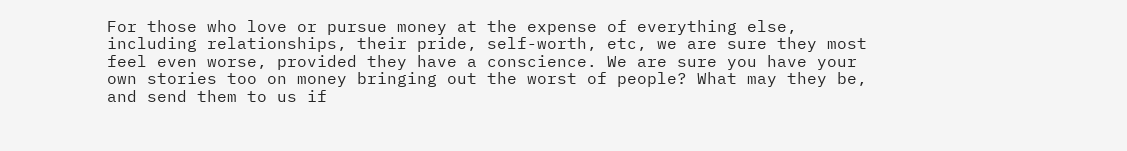For those who love or pursue money at the expense of everything else, including relationships, their pride, self-worth, etc, we are sure they most feel even worse, provided they have a conscience. We are sure you have your own stories too on money bringing out the worst of people? What may they be, and send them to us if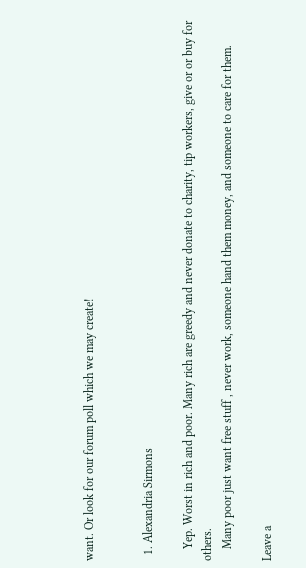want. Or look for our forum poll which we may create!


  1. Alexandria Sirmons

    Yep. Worst in rich and poor. Many rich are greedy and never donate to charity, tip workers, give or or buy for others.
    Many poor just want free stuff , never work, someone hand them money, and someone to care for them.

Leave a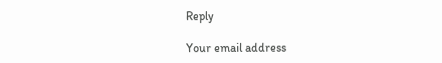Reply

Your email address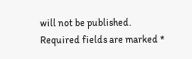will not be published. Required fields are marked *